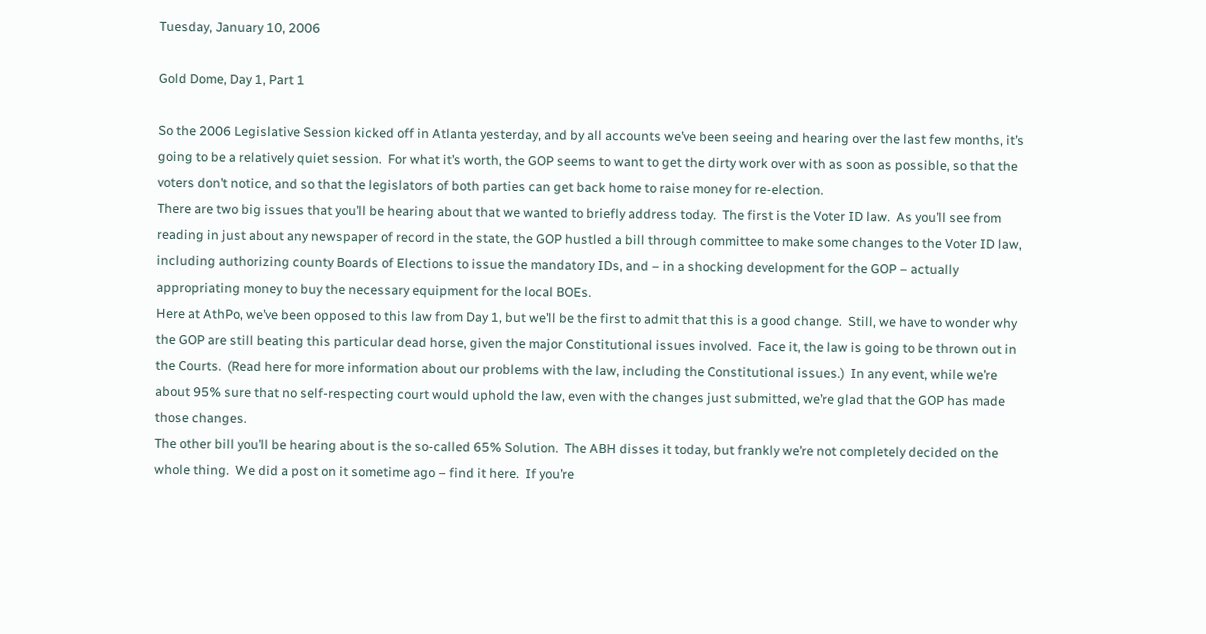Tuesday, January 10, 2006

Gold Dome, Day 1, Part 1

So the 2006 Legislative Session kicked off in Atlanta yesterday, and by all accounts we’ve been seeing and hearing over the last few months, it’s going to be a relatively quiet session.  For what it’s worth, the GOP seems to want to get the dirty work over with as soon as possible, so that the voters don’t notice, and so that the legislators of both parties can get back home to raise money for re-election.
There are two big issues that you’ll be hearing about that we wanted to briefly address today.  The first is the Voter ID law.  As you’ll see from reading in just about any newspaper of record in the state, the GOP hustled a bill through committee to make some changes to the Voter ID law, including authorizing county Boards of Elections to issue the mandatory IDs, and – in a shocking development for the GOP – actually appropriating money to buy the necessary equipment for the local BOEs.
Here at AthPo, we’ve been opposed to this law from Day 1, but we’ll be the first to admit that this is a good change.  Still, we have to wonder why the GOP are still beating this particular dead horse, given the major Constitutional issues involved.  Face it, the law is going to be thrown out in the Courts.  (Read here for more information about our problems with the law, including the Constitutional issues.)  In any event, while we’re about 95% sure that no self-respecting court would uphold the law, even with the changes just submitted, we’re glad that the GOP has made those changes.
The other bill you’ll be hearing about is the so-called 65% Solution.  The ABH disses it today, but frankly we’re not completely decided on the whole thing.  We did a post on it sometime ago – find it here.  If you’re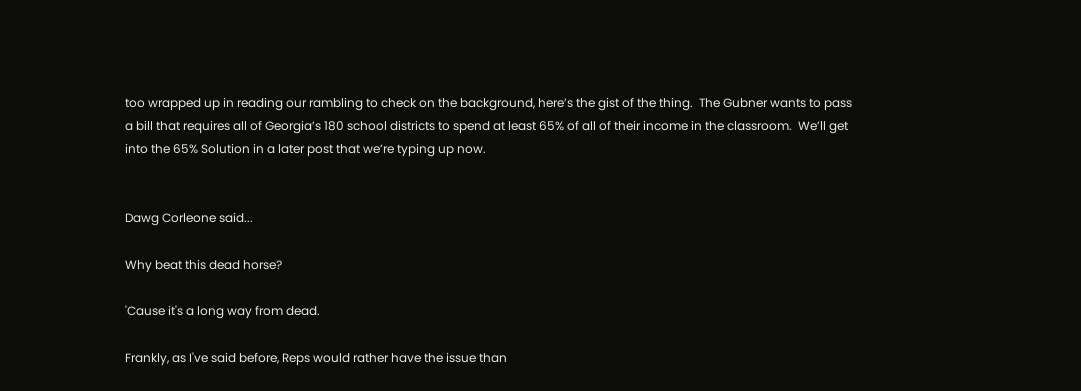too wrapped up in reading our rambling to check on the background, here’s the gist of the thing.  The Gubner wants to pass a bill that requires all of Georgia’s 180 school districts to spend at least 65% of all of their income in the classroom.  We’ll get into the 65% Solution in a later post that we’re typing up now.


Dawg Corleone said...

Why beat this dead horse?

'Cause it's a long way from dead.

Frankly, as I've said before, Reps would rather have the issue than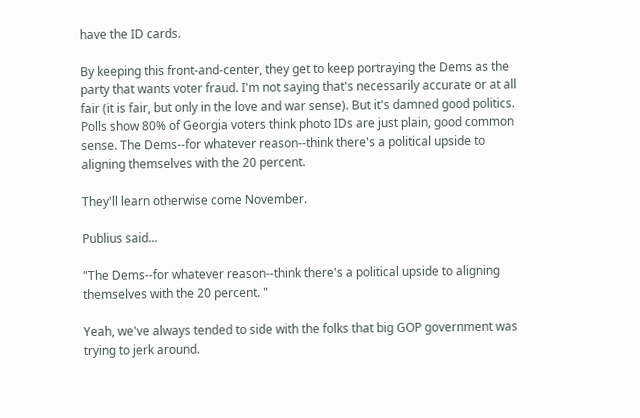have the ID cards.

By keeping this front-and-center, they get to keep portraying the Dems as the party that wants voter fraud. I'm not saying that's necessarily accurate or at all fair (it is fair, but only in the love and war sense). But it's damned good politics. Polls show 80% of Georgia voters think photo IDs are just plain, good common sense. The Dems--for whatever reason--think there's a political upside to aligning themselves with the 20 percent.

They'll learn otherwise come November.

Publius said...

"The Dems--for whatever reason--think there's a political upside to aligning themselves with the 20 percent. "

Yeah, we've always tended to side with the folks that big GOP government was trying to jerk around.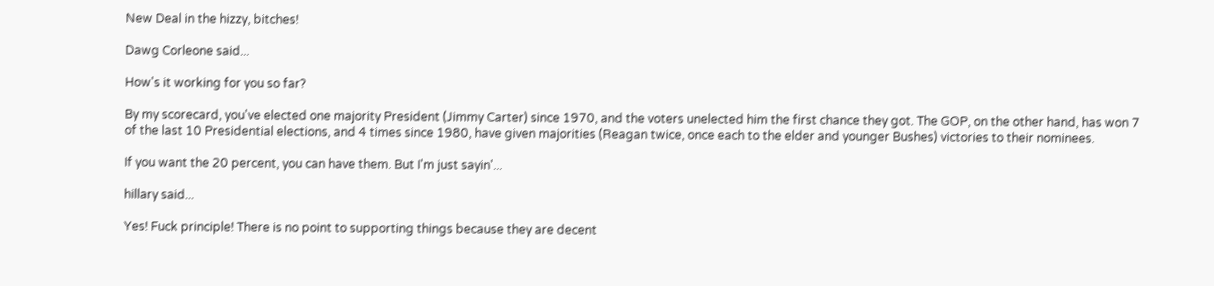New Deal in the hizzy, bitches!

Dawg Corleone said...

How's it working for you so far?

By my scorecard, you've elected one majority President (Jimmy Carter) since 1970, and the voters unelected him the first chance they got. The GOP, on the other hand, has won 7 of the last 10 Presidential elections, and 4 times since 1980, have given majorities (Reagan twice, once each to the elder and younger Bushes) victories to their nominees.

If you want the 20 percent, you can have them. But I'm just sayin'...

hillary said...

Yes! Fuck principle! There is no point to supporting things because they are decent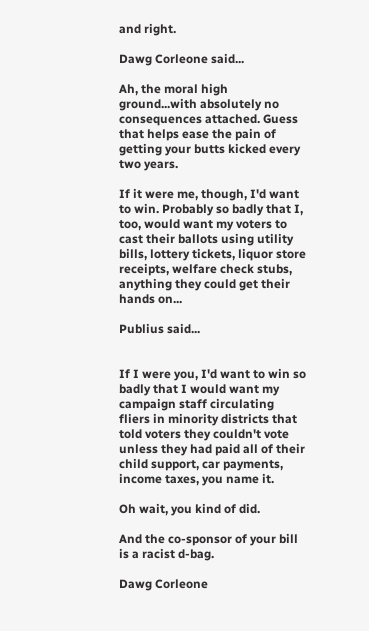and right.

Dawg Corleone said...

Ah, the moral high ground...with absolutely no consequences attached. Guess that helps ease the pain of getting your butts kicked every two years.

If it were me, though, I'd want to win. Probably so badly that I, too, would want my voters to cast their ballots using utility bills, lottery tickets, liquor store receipts, welfare check stubs, anything they could get their hands on...

Publius said...


If I were you, I'd want to win so badly that I would want my campaign staff circulating fliers in minority districts that told voters they couldn't vote unless they had paid all of their child support, car payments, income taxes, you name it.

Oh wait, you kind of did.

And the co-sponsor of your bill is a racist d-bag.

Dawg Corleone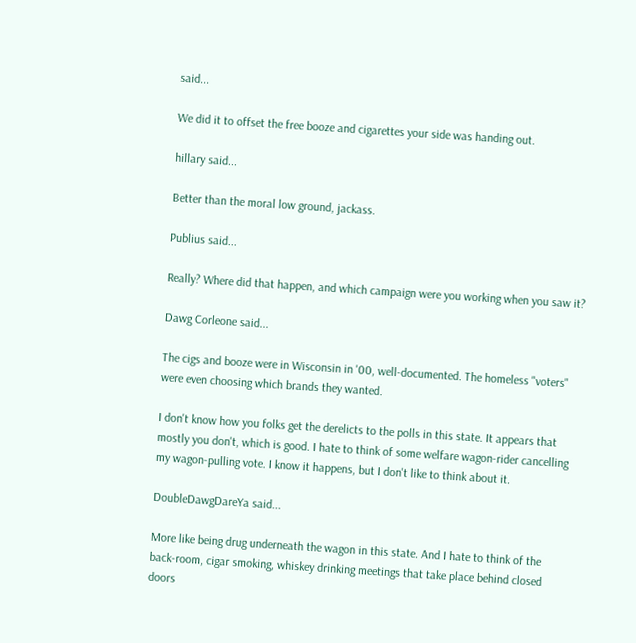said...

We did it to offset the free booze and cigarettes your side was handing out.

hillary said...

Better than the moral low ground, jackass.

Publius said...

Really? Where did that happen, and which campaign were you working when you saw it?

Dawg Corleone said...

The cigs and booze were in Wisconsin in '00, well-documented. The homeless "voters" were even choosing which brands they wanted.

I don't know how you folks get the derelicts to the polls in this state. It appears that mostly you don't, which is good. I hate to think of some welfare wagon-rider cancelling my wagon-pulling vote. I know it happens, but I don't like to think about it.

DoubleDawgDareYa said...

More like being drug underneath the wagon in this state. And I hate to think of the back-room, cigar smoking, whiskey drinking meetings that take place behind closed doors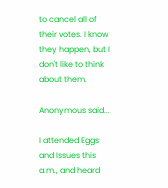to cancel all of their votes. I know they happen, but I don't like to think about them.

Anonymous said...

I attended Eggs and Issues this a.m., and heard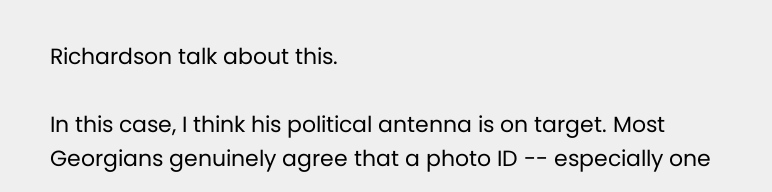Richardson talk about this.

In this case, I think his political antenna is on target. Most Georgians genuinely agree that a photo ID -- especially one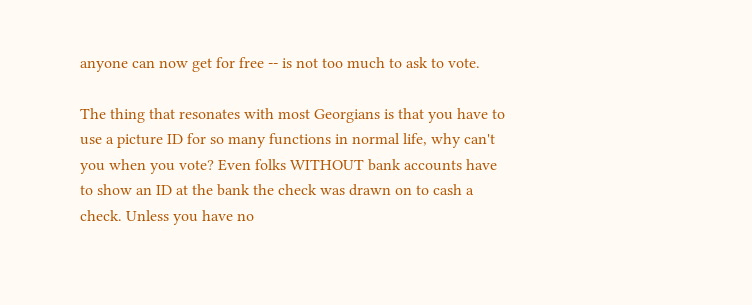anyone can now get for free -- is not too much to ask to vote.

The thing that resonates with most Georgians is that you have to use a picture ID for so many functions in normal life, why can't you when you vote? Even folks WITHOUT bank accounts have to show an ID at the bank the check was drawn on to cash a check. Unless you have no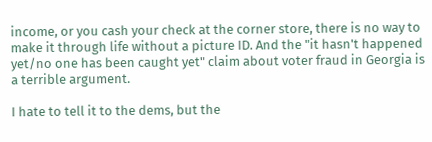income, or you cash your check at the corner store, there is no way to make it through life without a picture ID. And the "it hasn't happened yet/no one has been caught yet" claim about voter fraud in Georgia is a terrible argument.

I hate to tell it to the dems, but the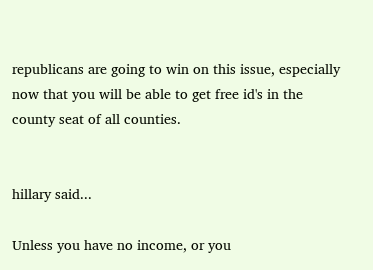republicans are going to win on this issue, especially now that you will be able to get free id's in the county seat of all counties.


hillary said...

Unless you have no income, or you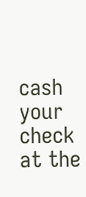cash your check at the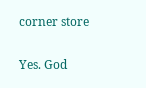corner store

Yes. God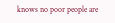knows no poor people are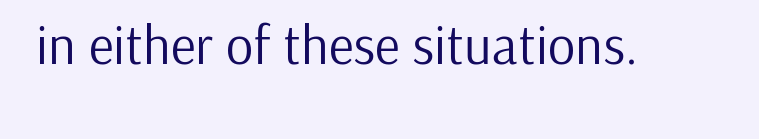in either of these situations.